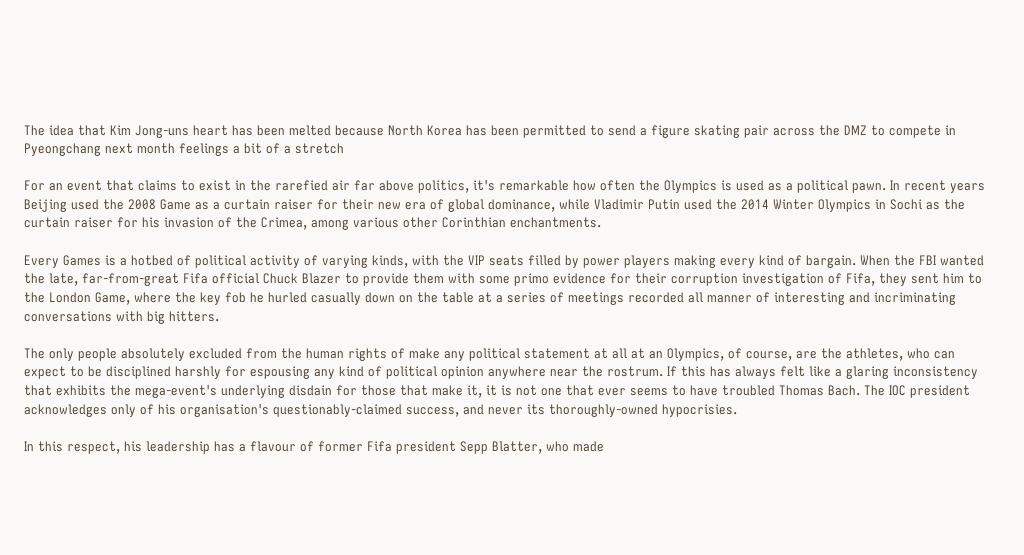The idea that Kim Jong-uns heart has been melted because North Korea has been permitted to send a figure skating pair across the DMZ to compete in Pyeongchang next month feelings a bit of a stretch

For an event that claims to exist in the rarefied air far above politics, it's remarkable how often the Olympics is used as a political pawn. In recent years Beijing used the 2008 Game as a curtain raiser for their new era of global dominance, while Vladimir Putin used the 2014 Winter Olympics in Sochi as the curtain raiser for his invasion of the Crimea, among various other Corinthian enchantments.

Every Games is a hotbed of political activity of varying kinds, with the VIP seats filled by power players making every kind of bargain. When the FBI wanted the late, far-from-great Fifa official Chuck Blazer to provide them with some primo evidence for their corruption investigation of Fifa, they sent him to the London Game, where the key fob he hurled casually down on the table at a series of meetings recorded all manner of interesting and incriminating conversations with big hitters.

The only people absolutely excluded from the human rights of make any political statement at all at an Olympics, of course, are the athletes, who can expect to be disciplined harshly for espousing any kind of political opinion anywhere near the rostrum. If this has always felt like a glaring inconsistency that exhibits the mega-event's underlying disdain for those that make it, it is not one that ever seems to have troubled Thomas Bach. The IOC president acknowledges only of his organisation's questionably-claimed success, and never its thoroughly-owned hypocrisies.

In this respect, his leadership has a flavour of former Fifa president Sepp Blatter, who made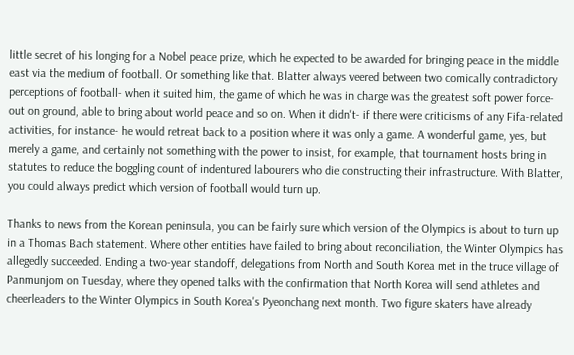little secret of his longing for a Nobel peace prize, which he expected to be awarded for bringing peace in the middle east via the medium of football. Or something like that. Blatter always veered between two comically contradictory perceptions of football- when it suited him, the game of which he was in charge was the greatest soft power force-out on ground, able to bring about world peace and so on. When it didn't- if there were criticisms of any Fifa-related activities, for instance- he would retreat back to a position where it was only a game. A wonderful game, yes, but merely a game, and certainly not something with the power to insist, for example, that tournament hosts bring in statutes to reduce the boggling count of indentured labourers who die constructing their infrastructure. With Blatter, you could always predict which version of football would turn up.

Thanks to news from the Korean peninsula, you can be fairly sure which version of the Olympics is about to turn up in a Thomas Bach statement. Where other entities have failed to bring about reconciliation, the Winter Olympics has allegedly succeeded. Ending a two-year standoff, delegations from North and South Korea met in the truce village of Panmunjom on Tuesday, where they opened talks with the confirmation that North Korea will send athletes and cheerleaders to the Winter Olympics in South Korea's Pyeonchang next month. Two figure skaters have already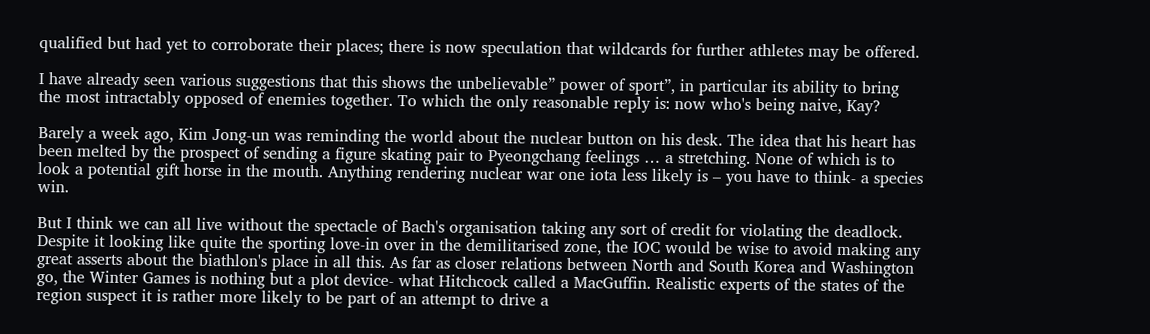qualified but had yet to corroborate their places; there is now speculation that wildcards for further athletes may be offered.

I have already seen various suggestions that this shows the unbelievable” power of sport”, in particular its ability to bring the most intractably opposed of enemies together. To which the only reasonable reply is: now who's being naive, Kay?

Barely a week ago, Kim Jong-un was reminding the world about the nuclear button on his desk. The idea that his heart has been melted by the prospect of sending a figure skating pair to Pyeongchang feelings … a stretching. None of which is to look a potential gift horse in the mouth. Anything rendering nuclear war one iota less likely is – you have to think- a species win.

But I think we can all live without the spectacle of Bach's organisation taking any sort of credit for violating the deadlock. Despite it looking like quite the sporting love-in over in the demilitarised zone, the IOC would be wise to avoid making any great asserts about the biathlon's place in all this. As far as closer relations between North and South Korea and Washington go, the Winter Games is nothing but a plot device- what Hitchcock called a MacGuffin. Realistic experts of the states of the region suspect it is rather more likely to be part of an attempt to drive a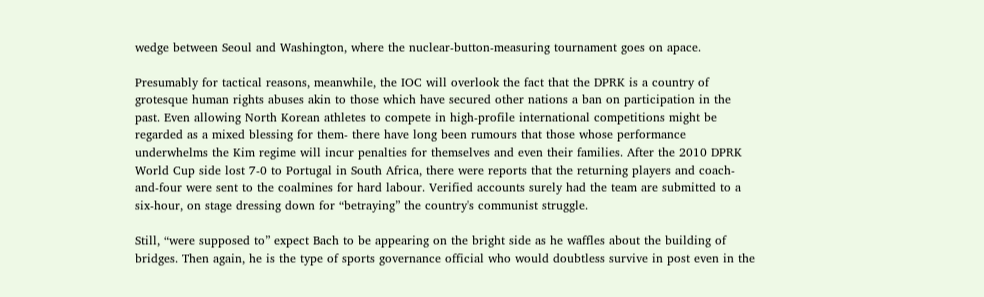wedge between Seoul and Washington, where the nuclear-button-measuring tournament goes on apace.

Presumably for tactical reasons, meanwhile, the IOC will overlook the fact that the DPRK is a country of grotesque human rights abuses akin to those which have secured other nations a ban on participation in the past. Even allowing North Korean athletes to compete in high-profile international competitions might be regarded as a mixed blessing for them- there have long been rumours that those whose performance underwhelms the Kim regime will incur penalties for themselves and even their families. After the 2010 DPRK World Cup side lost 7-0 to Portugal in South Africa, there were reports that the returning players and coach-and-four were sent to the coalmines for hard labour. Verified accounts surely had the team are submitted to a six-hour, on stage dressing down for “betraying” the country's communist struggle.

Still, “were supposed to” expect Bach to be appearing on the bright side as he waffles about the building of bridges. Then again, he is the type of sports governance official who would doubtless survive in post even in the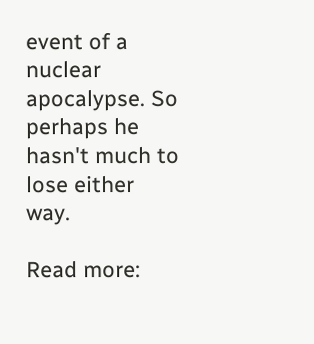event of a nuclear apocalypse. So perhaps he hasn't much to lose either way.

Read more: